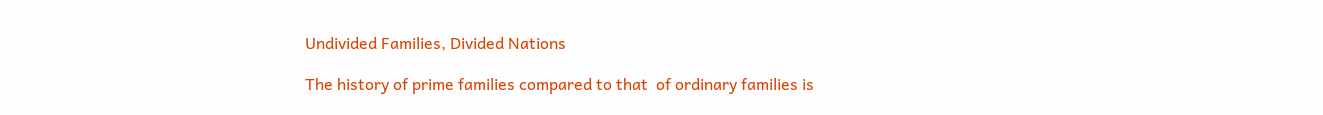Undivided Families, Divided Nations

The history of prime families compared to that  of ordinary families is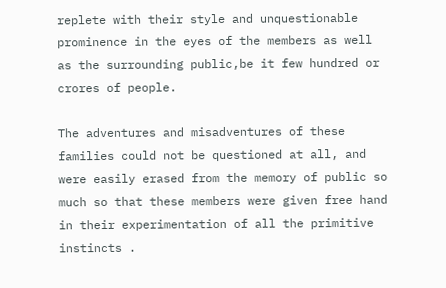replete with their style and unquestionable prominence in the eyes of the members as well as the surrounding public,be it few hundred or crores of people.

The adventures and misadventures of these families could not be questioned at all, and were easily erased from the memory of public so much so that these members were given free hand in their experimentation of all the primitive instincts .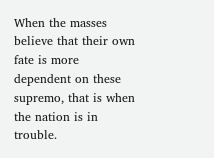When the masses believe that their own fate is more dependent on these supremo, that is when the nation is in trouble.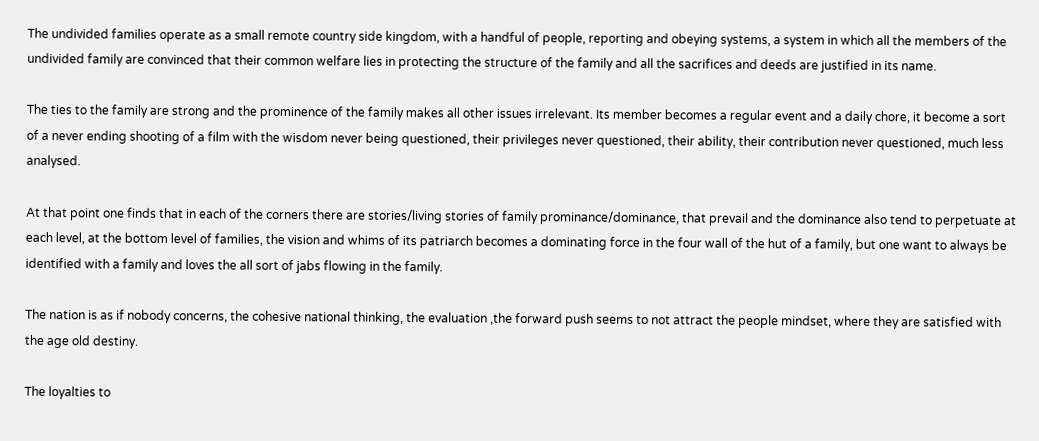The undivided families operate as a small remote country side kingdom, with a handful of people, reporting and obeying systems, a system in which all the members of the undivided family are convinced that their common welfare lies in protecting the structure of the family and all the sacrifices and deeds are justified in its name.

The ties to the family are strong and the prominence of the family makes all other issues irrelevant. Its member becomes a regular event and a daily chore, it become a sort of a never ending shooting of a film with the wisdom never being questioned, their privileges never questioned, their ability, their contribution never questioned, much less analysed.

At that point one finds that in each of the corners there are stories/living stories of family prominance/dominance, that prevail and the dominance also tend to perpetuate at each level, at the bottom level of families, the vision and whims of its patriarch becomes a dominating force in the four wall of the hut of a family, but one want to always be identified with a family and loves the all sort of jabs flowing in the family.

The nation is as if nobody concerns, the cohesive national thinking, the evaluation ,the forward push seems to not attract the people mindset, where they are satisfied with the age old destiny.

The loyalties to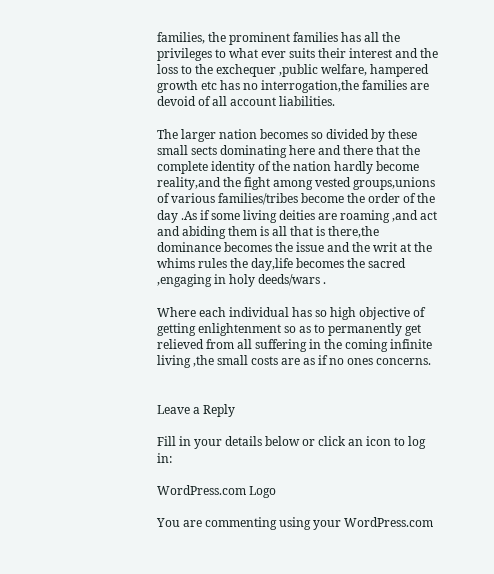families, the prominent families has all the privileges to what ever suits their interest and the loss to the exchequer ,public welfare, hampered growth etc has no interrogation,the families are devoid of all account liabilities.

The larger nation becomes so divided by these small sects dominating here and there that the complete identity of the nation hardly become reality,and the fight among vested groups,unions of various families/tribes become the order of the day .As if some living deities are roaming ,and act and abiding them is all that is there,the dominance becomes the issue and the writ at the whims rules the day,life becomes the sacred ,engaging in holy deeds/wars .

Where each individual has so high objective of getting enlightenment so as to permanently get relieved from all suffering in the coming infinite living ,the small costs are as if no ones concerns.


Leave a Reply

Fill in your details below or click an icon to log in:

WordPress.com Logo

You are commenting using your WordPress.com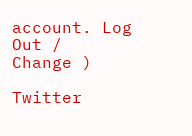account. Log Out /  Change )

Twitter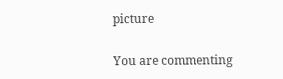picture

You are commenting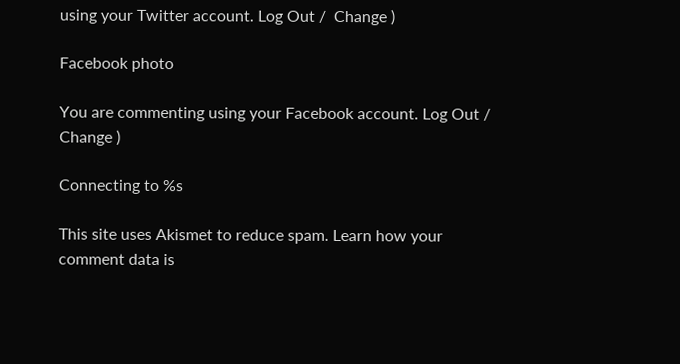using your Twitter account. Log Out /  Change )

Facebook photo

You are commenting using your Facebook account. Log Out /  Change )

Connecting to %s

This site uses Akismet to reduce spam. Learn how your comment data is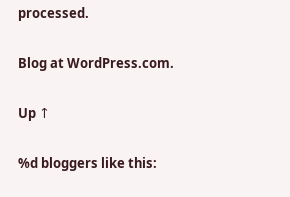processed.

Blog at WordPress.com.

Up ↑

%d bloggers like this: